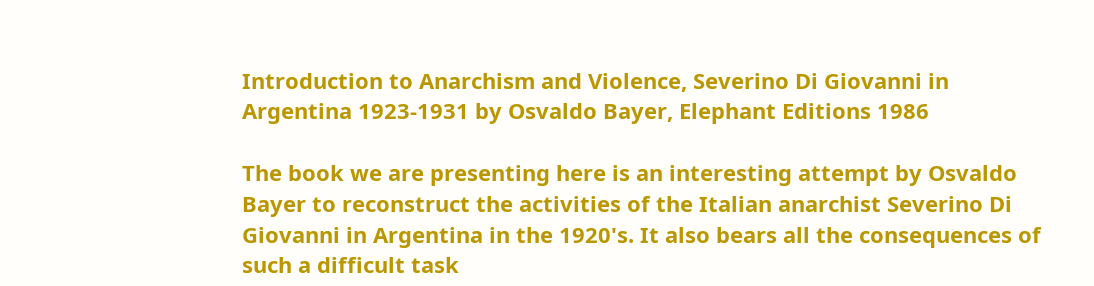Introduction to Anarchism and Violence, Severino Di Giovanni in Argentina 1923-1931 by Osvaldo Bayer, Elephant Editions 1986

The book we are presenting here is an interesting attempt by Osvaldo Bayer to reconstruct the activities of the Italian anarchist Severino Di Giovanni in Argentina in the 1920's. It also bears all the consequences of such a difficult task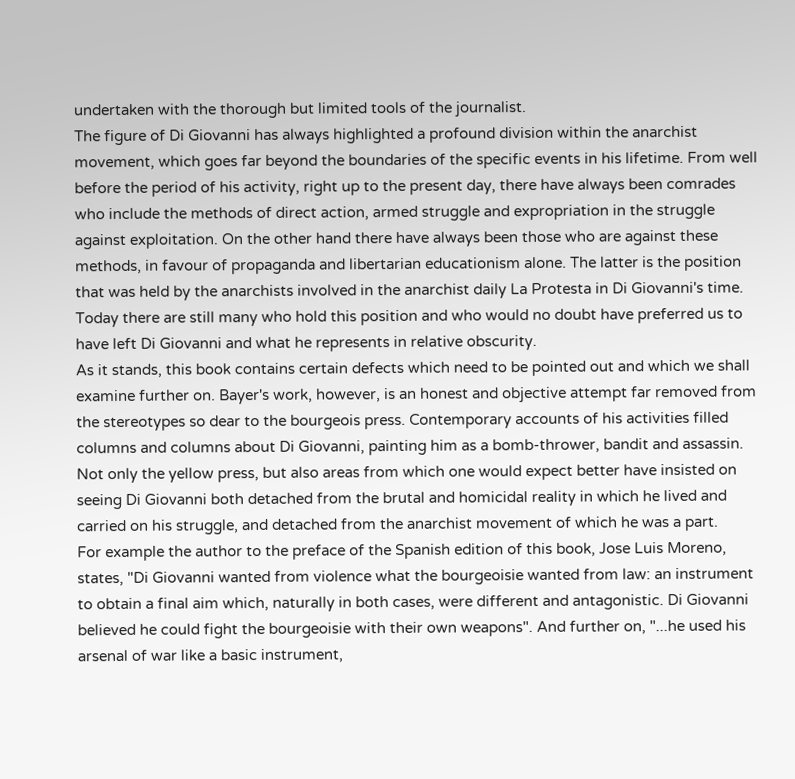undertaken with the thorough but limited tools of the journalist.
The figure of Di Giovanni has always highlighted a profound division within the anarchist movement, which goes far beyond the boundaries of the specific events in his lifetime. From well before the period of his activity, right up to the present day, there have always been comrades who include the methods of direct action, armed struggle and expropriation in the struggle against exploitation. On the other hand there have always been those who are against these methods, in favour of propaganda and libertarian educationism alone. The latter is the position that was held by the anarchists involved in the anarchist daily La Protesta in Di Giovanni's time. Today there are still many who hold this position and who would no doubt have preferred us to have left Di Giovanni and what he represents in relative obscurity.
As it stands, this book contains certain defects which need to be pointed out and which we shall examine further on. Bayer's work, however, is an honest and objective attempt far removed from the stereotypes so dear to the bourgeois press. Contemporary accounts of his activities filled columns and columns about Di Giovanni, painting him as a bomb-thrower, bandit and assassin.
Not only the yellow press, but also areas from which one would expect better have insisted on seeing Di Giovanni both detached from the brutal and homicidal reality in which he lived and carried on his struggle, and detached from the anarchist movement of which he was a part.
For example the author to the preface of the Spanish edition of this book, Jose Luis Moreno, states, "Di Giovanni wanted from violence what the bourgeoisie wanted from law: an instrument to obtain a final aim which, naturally in both cases, were different and antagonistic. Di Giovanni believed he could fight the bourgeoisie with their own weapons". And further on, "...he used his arsenal of war like a basic instrument,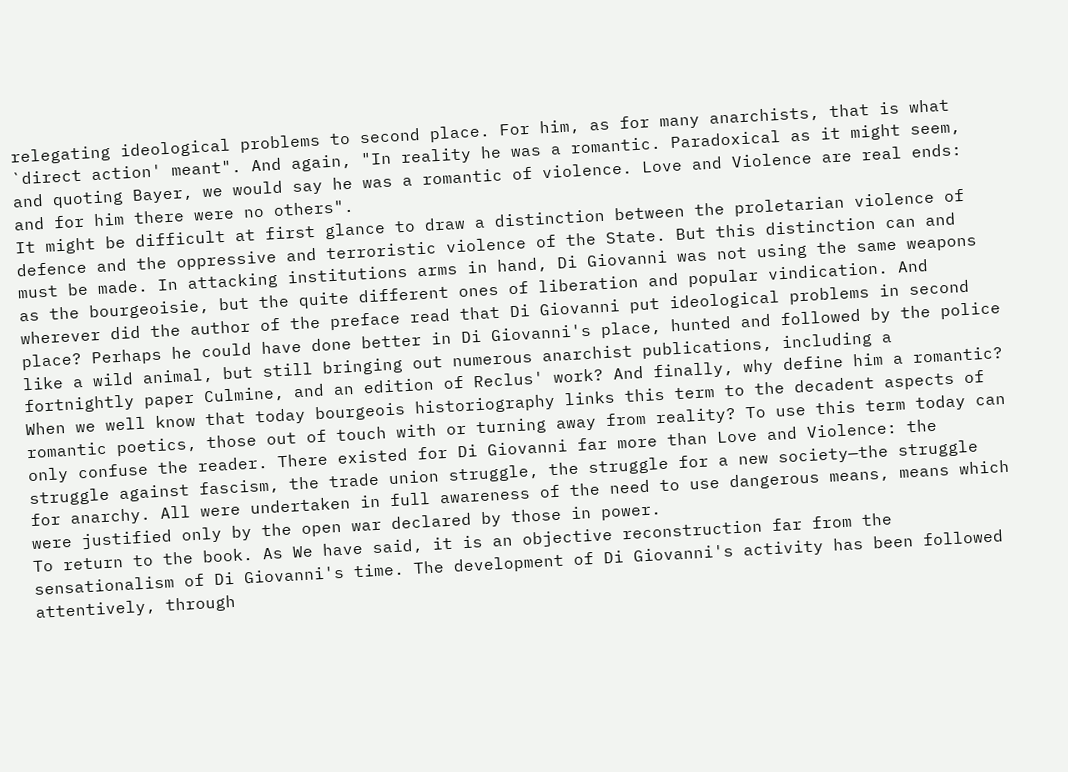relegating ideological problems to second place. For him, as for many anarchists, that is what `direct action' meant". And again, "In reality he was a romantic. Paradoxical as it might seem, and quoting Bayer, we would say he was a romantic of violence. Love and Violence are real ends: and for him there were no others".
It might be difficult at first glance to draw a distinction between the proletarian violence of defence and the oppressive and terroristic violence of the State. But this distinction can and must be made. In attacking institutions arms in hand, Di Giovanni was not using the same weapons as the bourgeoisie, but the quite different ones of liberation and popular vindication. And wherever did the author of the preface read that Di Giovanni put ideological problems in second place? Perhaps he could have done better in Di Giovanni's place, hunted and followed by the police like a wild animal, but still bringing out numerous anarchist publications, including a fortnightly paper Culmine, and an edition of Reclus' work? And finally, why define him a romantic? When we well know that today bourgeois historiography links this term to the decadent aspects of romantic poetics, those out of touch with or turning away from reality? To use this term today can only confuse the reader. There existed for Di Giovanni far more than Love and Violence: the struggle against fascism, the trade union struggle, the struggle for a new society—the struggle for anarchy. All were undertaken in full awareness of the need to use dangerous means, means which were justified only by the open war declared by those in power.
To return to the book. As We have said, it is an objective reconstruction far from the sensationalism of Di Giovanni's time. The development of Di Giovanni's activity has been followed attentively, through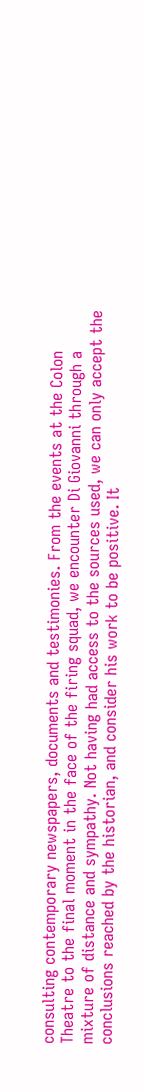consulting contemporary newspapers, documents and testimonies. From the events at the Colon Theatre to the final moment in the face of the firing squad, we encounter Di Giovanni through a mixture of distance and sympathy. Not having had access to the sources used, we can only accept the conclusions reached by the historian, and consider his work to be positive. It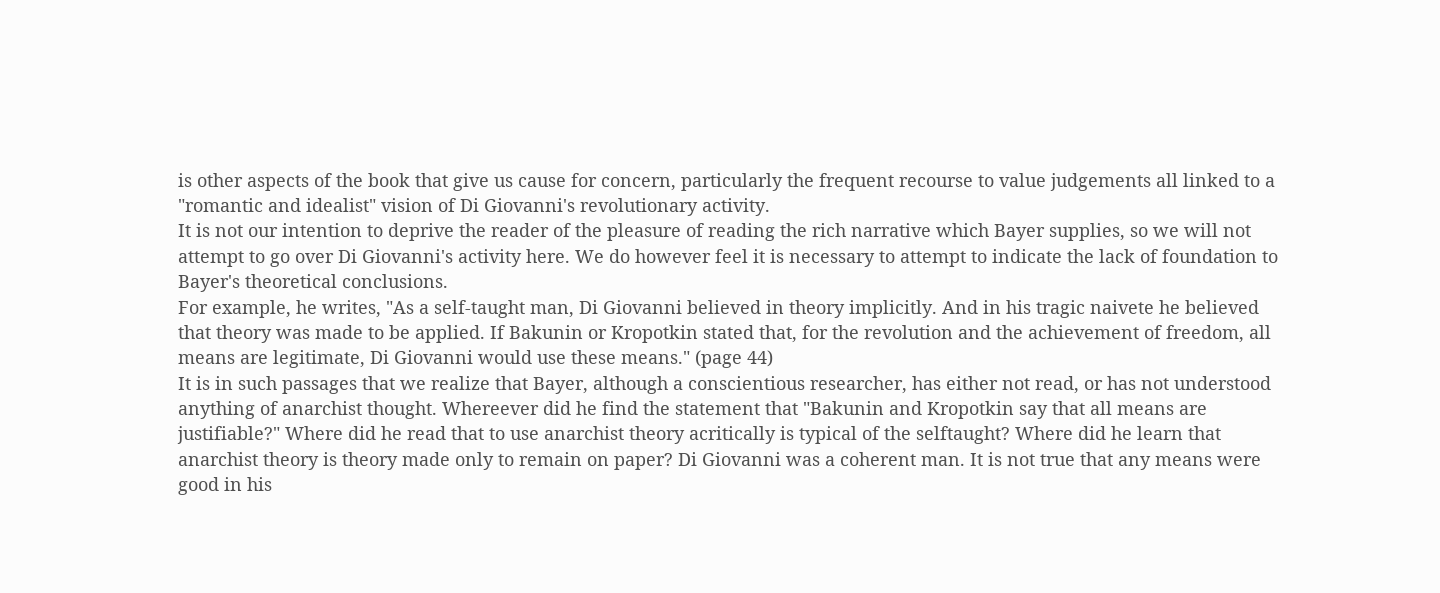is other aspects of the book that give us cause for concern, particularly the frequent recourse to value judgements all linked to a "romantic and idealist" vision of Di Giovanni's revolutionary activity.
It is not our intention to deprive the reader of the pleasure of reading the rich narrative which Bayer supplies, so we will not attempt to go over Di Giovanni's activity here. We do however feel it is necessary to attempt to indicate the lack of foundation to Bayer's theoretical conclusions.
For example, he writes, "As a self-taught man, Di Giovanni believed in theory implicitly. And in his tragic naivete he believed that theory was made to be applied. If Bakunin or Kropotkin stated that, for the revolution and the achievement of freedom, all means are legitimate, Di Giovanni would use these means." (page 44)
It is in such passages that we realize that Bayer, although a conscientious researcher, has either not read, or has not understood anything of anarchist thought. Whereever did he find the statement that "Bakunin and Kropotkin say that all means are justifiable?" Where did he read that to use anarchist theory acritically is typical of the selftaught? Where did he learn that anarchist theory is theory made only to remain on paper? Di Giovanni was a coherent man. It is not true that any means were good in his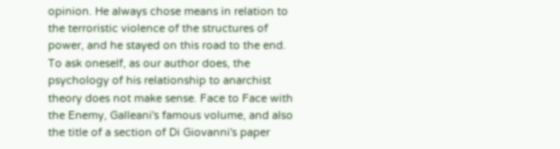opinion. He always chose means in relation to the terroristic violence of the structures of power, and he stayed on this road to the end. To ask oneself, as our author does, the psychology of his relationship to anarchist theory does not make sense. Face to Face with the Enemy, Galleani's famous volume, and also the title of a section of Di Giovanni's paper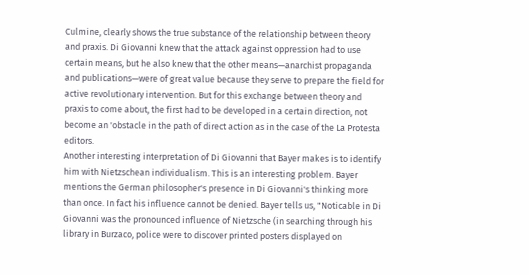Culmine, clearly shows the true substance of the relationship between theory and praxis. Di Giovanni knew that the attack against oppression had to use certain means, but he also knew that the other means—anarchist propaganda and publications—were of great value because they serve to prepare the field for active revolutionary intervention. But for this exchange between theory and praxis to come about, the first had to be developed in a certain direction, not become an 'obstacle in the path of direct action as in the case of the La Protesta editors.
Another interesting interpretation of Di Giovanni that Bayer makes is to identify him with Nietzschean individualism. This is an interesting problem. Bayer mentions the German philosopher's presence in Di Giovanni's thinking more than once. In fact his influence cannot be denied. Bayer tells us, "Noticable in Di Giovanni was the pronounced influence of Nietzsche (in searching through his library in Burzaco, police were to discover printed posters displayed on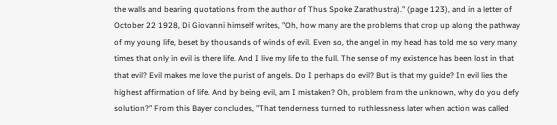the walls and bearing quotations from the author of Thus Spoke Zarathustra)." (page 123), and in a letter of October 22 1928, Di Giovanni himself writes, "Oh, how many are the problems that crop up along the pathway of my young life, beset by thousands of winds of evil. Even so, the angel in my head has told me so very many times that only in evil is there life. And I live my life to the full. The sense of my existence has been lost in that that evil? Evil makes me love the purist of angels. Do I perhaps do evil? But is that my guide? In evil lies the highest affirmation of life. And by being evil, am I mistaken? Oh, problem from the unknown, why do you defy solution?" From this Bayer concludes, "That tenderness turned to ruthlessness later when action was called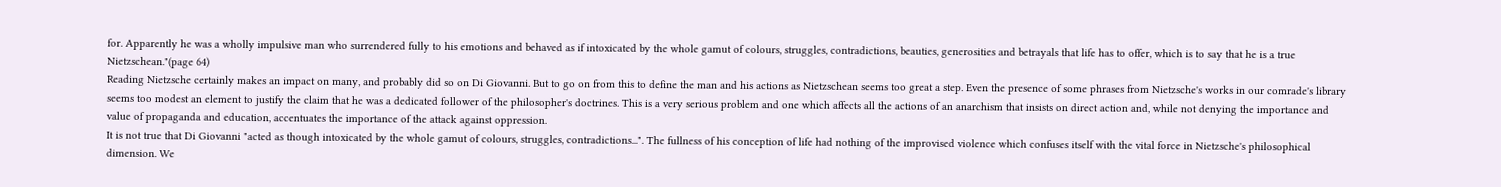for. Apparently he was a wholly impulsive man who surrendered fully to his emotions and behaved as if intoxicated by the whole gamut of colours, struggles, contradictions, beauties, generosities and betrayals that life has to offer, which is to say that he is a true Nietzschean."(page 64)
Reading Nietzsche certainly makes an impact on many, and probably did so on Di Giovanni. But to go on from this to define the man and his actions as Nietzschean seems too great a step. Even the presence of some phrases from Nietzsche's works in our comrade's library seems too modest an element to justify the claim that he was a dedicated follower of the philosopher's doctrines. This is a very serious problem and one which affects all the actions of an anarchism that insists on direct action and, while not denying the importance and value of propaganda and education, accentuates the importance of the attack against oppression.
It is not true that Di Giovanni "acted as though intoxicated by the whole gamut of colours, struggles, contradictions...". The fullness of his conception of life had nothing of the improvised violence which confuses itself with the vital force in Nietzsche's philosophical dimension. We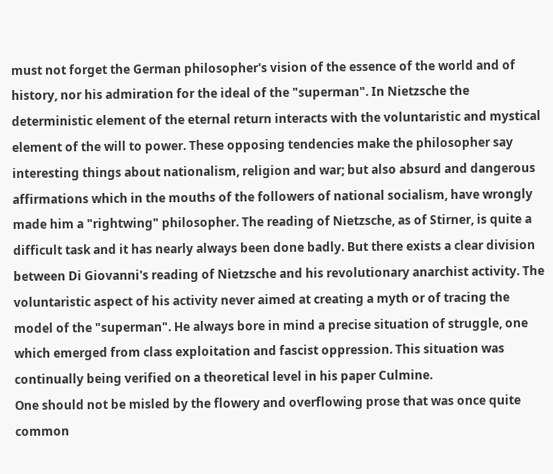must not forget the German philosopher's vision of the essence of the world and of history, nor his admiration for the ideal of the "superman". In Nietzsche the deterministic element of the eternal return interacts with the voluntaristic and mystical element of the will to power. These opposing tendencies make the philosopher say interesting things about nationalism, religion and war; but also absurd and dangerous affirmations which in the mouths of the followers of national socialism, have wrongly made him a "rightwing" philosopher. The reading of Nietzsche, as of Stirner, is quite a difficult task and it has nearly always been done badly. But there exists a clear division between Di Giovanni's reading of Nietzsche and his revolutionary anarchist activity. The voluntaristic aspect of his activity never aimed at creating a myth or of tracing the model of the "superman". He always bore in mind a precise situation of struggle, one which emerged from class exploitation and fascist oppression. This situation was continually being verified on a theoretical level in his paper Culmine.
One should not be misled by the flowery and overflowing prose that was once quite common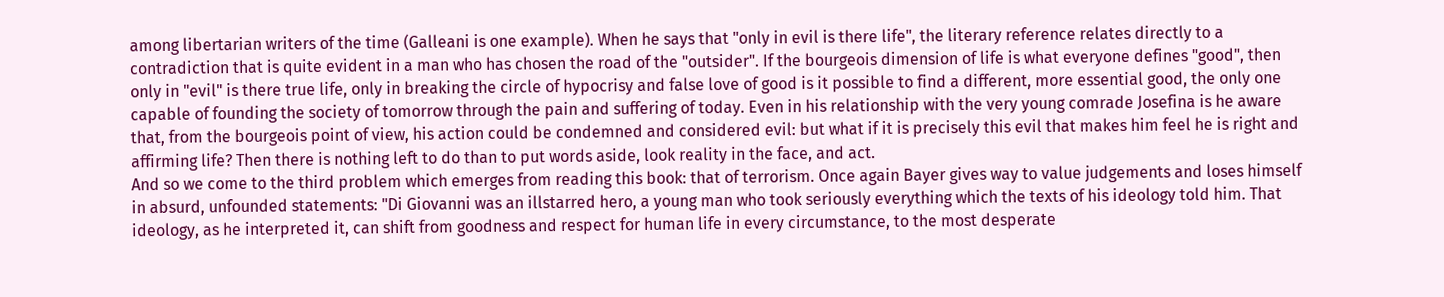among libertarian writers of the time (Galleani is one example). When he says that "only in evil is there life", the literary reference relates directly to a contradiction that is quite evident in a man who has chosen the road of the "outsider". If the bourgeois dimension of life is what everyone defines "good", then only in "evil" is there true life, only in breaking the circle of hypocrisy and false love of good is it possible to find a different, more essential good, the only one capable of founding the society of tomorrow through the pain and suffering of today. Even in his relationship with the very young comrade Josefina is he aware that, from the bourgeois point of view, his action could be condemned and considered evil: but what if it is precisely this evil that makes him feel he is right and affirming life? Then there is nothing left to do than to put words aside, look reality in the face, and act.
And so we come to the third problem which emerges from reading this book: that of terrorism. Once again Bayer gives way to value judgements and loses himself in absurd, unfounded statements: "Di Giovanni was an illstarred hero, a young man who took seriously everything which the texts of his ideology told him. That ideology, as he interpreted it, can shift from goodness and respect for human life in every circumstance, to the most desperate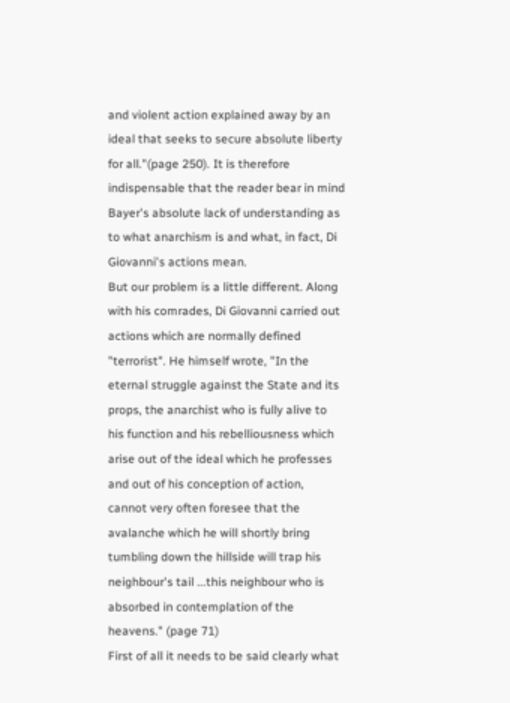and violent action explained away by an ideal that seeks to secure absolute liberty for all."(page 250). It is therefore indispensable that the reader bear in mind Bayer's absolute lack of understanding as to what anarchism is and what, in fact, Di Giovanni's actions mean.
But our problem is a little different. Along with his comrades, Di Giovanni carried out actions which are normally defined "terrorist". He himself wrote, "In the eternal struggle against the State and its props, the anarchist who is fully alive to his function and his rebelliousness which arise out of the ideal which he professes and out of his conception of action, cannot very often foresee that the avalanche which he will shortly bring tumbling down the hillside will trap his neighbour's tail ...this neighbour who is absorbed in contemplation of the heavens." (page 71)
First of all it needs to be said clearly what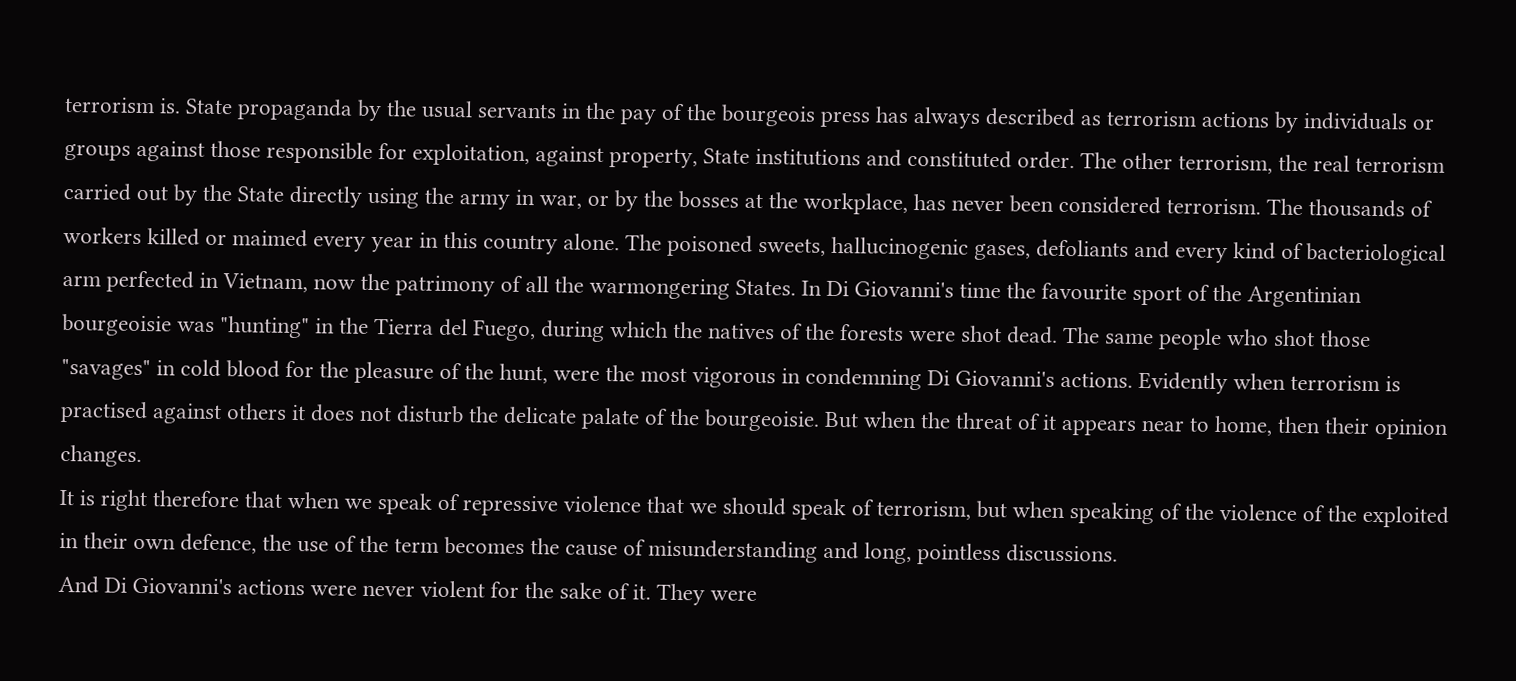terrorism is. State propaganda by the usual servants in the pay of the bourgeois press has always described as terrorism actions by individuals or groups against those responsible for exploitation, against property, State institutions and constituted order. The other terrorism, the real terrorism carried out by the State directly using the army in war, or by the bosses at the workplace, has never been considered terrorism. The thousands of workers killed or maimed every year in this country alone. The poisoned sweets, hallucinogenic gases, defoliants and every kind of bacteriological arm perfected in Vietnam, now the patrimony of all the warmongering States. In Di Giovanni's time the favourite sport of the Argentinian bourgeoisie was "hunting" in the Tierra del Fuego, during which the natives of the forests were shot dead. The same people who shot those "savages" in cold blood for the pleasure of the hunt, were the most vigorous in condemning Di Giovanni's actions. Evidently when terrorism is practised against others it does not disturb the delicate palate of the bourgeoisie. But when the threat of it appears near to home, then their opinion changes.
It is right therefore that when we speak of repressive violence that we should speak of terrorism, but when speaking of the violence of the exploited in their own defence, the use of the term becomes the cause of misunderstanding and long, pointless discussions.
And Di Giovanni's actions were never violent for the sake of it. They were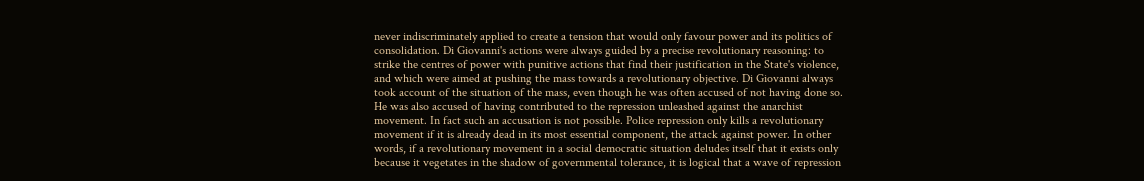never indiscriminately applied to create a tension that would only favour power and its politics of consolidation. Di Giovanni's actions were always guided by a precise revolutionary reasoning: to strike the centres of power with punitive actions that find their justification in the State's violence, and which were aimed at pushing the mass towards a revolutionary objective. Di Giovanni always took account of the situation of the mass, even though he was often accused of not having done so. He was also accused of having contributed to the repression unleashed against the anarchist movement. In fact such an accusation is not possible. Police repression only kills a revolutionary movement if it is already dead in its most essential component, the attack against power. In other words, if a revolutionary movement in a social democratic situation deludes itself that it exists only because it vegetates in the shadow of governmental tolerance, it is logical that a wave of repression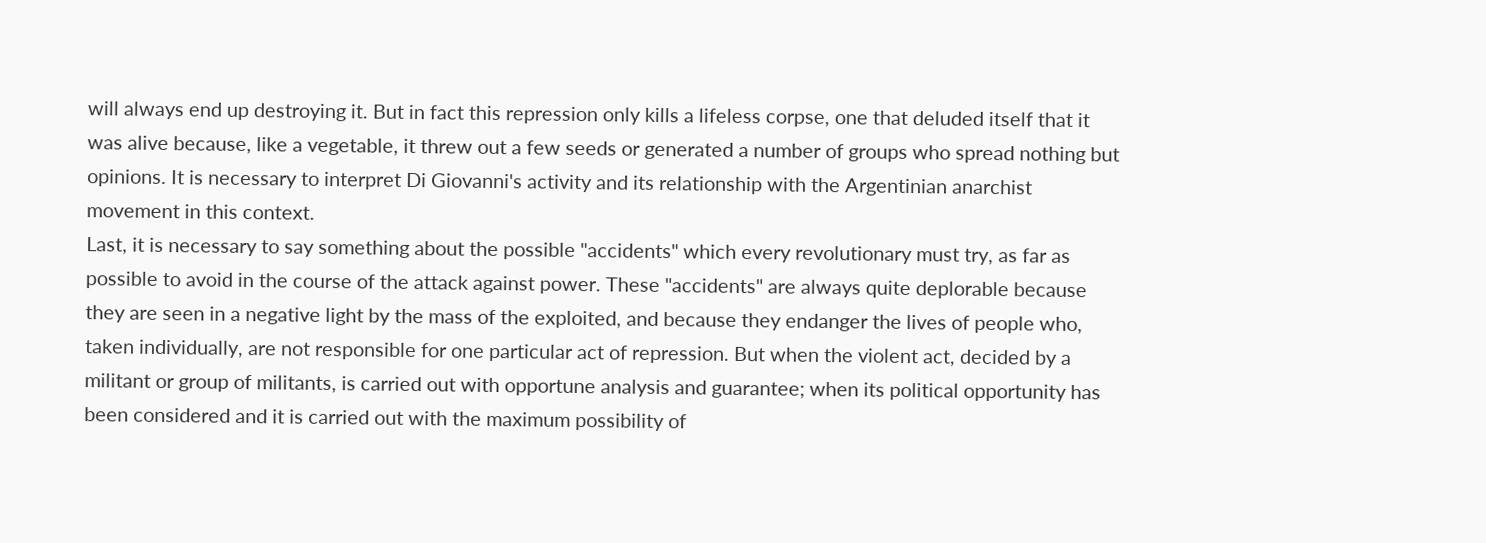will always end up destroying it. But in fact this repression only kills a lifeless corpse, one that deluded itself that it was alive because, like a vegetable, it threw out a few seeds or generated a number of groups who spread nothing but opinions. It is necessary to interpret Di Giovanni's activity and its relationship with the Argentinian anarchist movement in this context.
Last, it is necessary to say something about the possible "accidents" which every revolutionary must try, as far as possible to avoid in the course of the attack against power. These "accidents" are always quite deplorable because they are seen in a negative light by the mass of the exploited, and because they endanger the lives of people who, taken individually, are not responsible for one particular act of repression. But when the violent act, decided by a militant or group of militants, is carried out with opportune analysis and guarantee; when its political opportunity has been considered and it is carried out with the maximum possibility of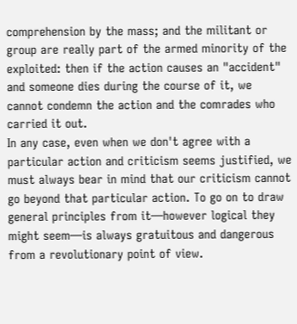comprehension by the mass; and the militant or group are really part of the armed minority of the exploited: then if the action causes an "accident" and someone dies during the course of it, we cannot condemn the action and the comrades who carried it out.
In any case, even when we don't agree with a particular action and criticism seems justified, we must always bear in mind that our criticism cannot go beyond that particular action. To go on to draw general principles from it—however logical they might seem—is always gratuitous and dangerous from a revolutionary point of view.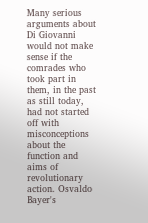Many serious arguments about Di Giovanni would not make sense if the comrades who took part in them, in the past as still today, had not started off with misconceptions about the function and aims of revolutionary action. Osvaldo Bayer's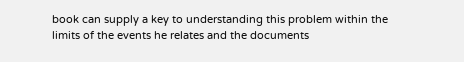book can supply a key to understanding this problem within the limits of the events he relates and the documents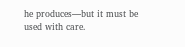he produces—but it must be used with care.